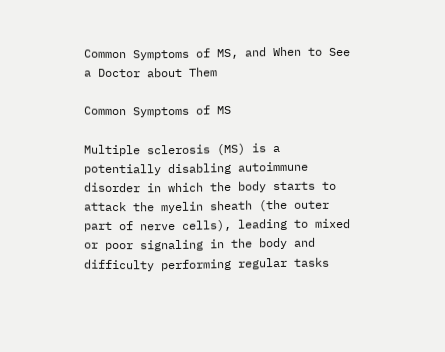Common Symptoms of MS, and When to See a Doctor about Them

Common Symptoms of MS

Multiple sclerosis (MS) is a potentially disabling autoimmune disorder in which the body starts to attack the myelin sheath (the outer part of nerve cells), leading to mixed or poor signaling in the body and difficulty performing regular tasks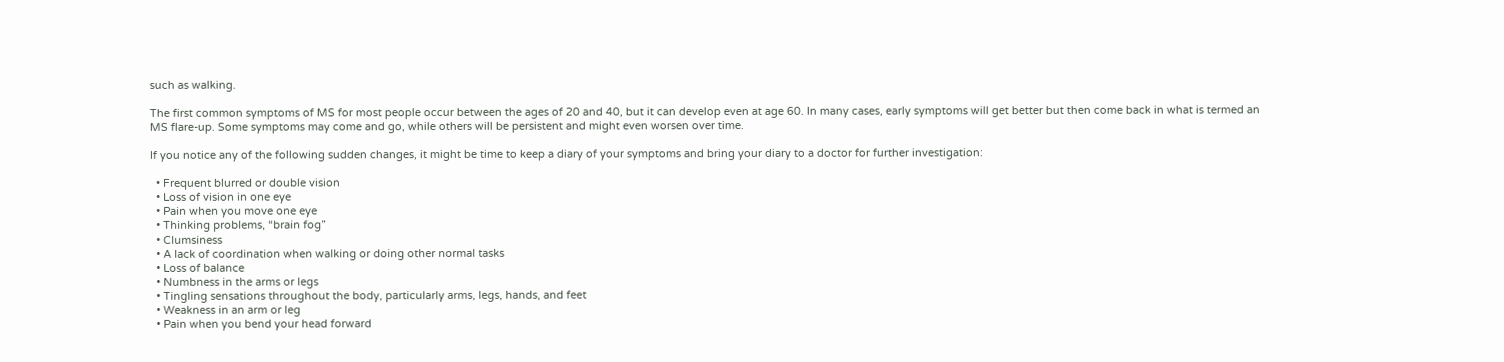such as walking.

The first common symptoms of MS for most people occur between the ages of 20 and 40, but it can develop even at age 60. In many cases, early symptoms will get better but then come back in what is termed an MS flare-up. Some symptoms may come and go, while others will be persistent and might even worsen over time.

If you notice any of the following sudden changes, it might be time to keep a diary of your symptoms and bring your diary to a doctor for further investigation:

  • Frequent blurred or double vision
  • Loss of vision in one eye
  • Pain when you move one eye
  • Thinking problems, “brain fog”
  • Clumsiness
  • A lack of coordination when walking or doing other normal tasks
  • Loss of balance
  • Numbness in the arms or legs
  • Tingling sensations throughout the body, particularly arms, legs, hands, and feet
  • Weakness in an arm or leg
  • Pain when you bend your head forward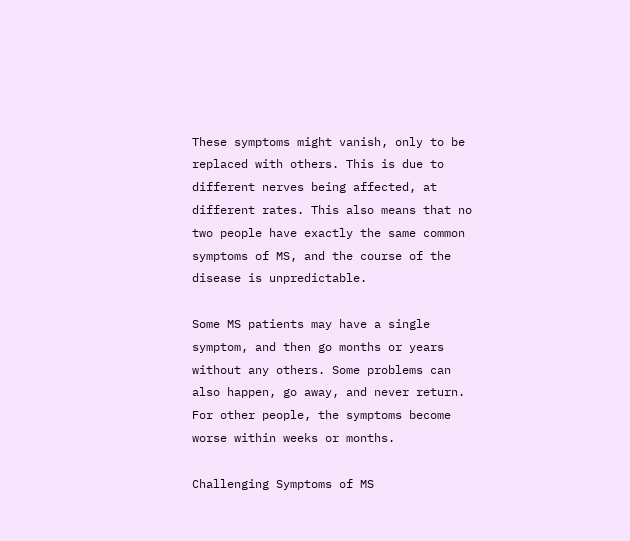These symptoms might vanish, only to be replaced with others. This is due to different nerves being affected, at different rates. This also means that no two people have exactly the same common symptoms of MS, and the course of the disease is unpredictable.

Some MS patients may have a single symptom, and then go months or years without any others. Some problems can also happen, go away, and never return. For other people, the symptoms become worse within weeks or months.

Challenging Symptoms of MS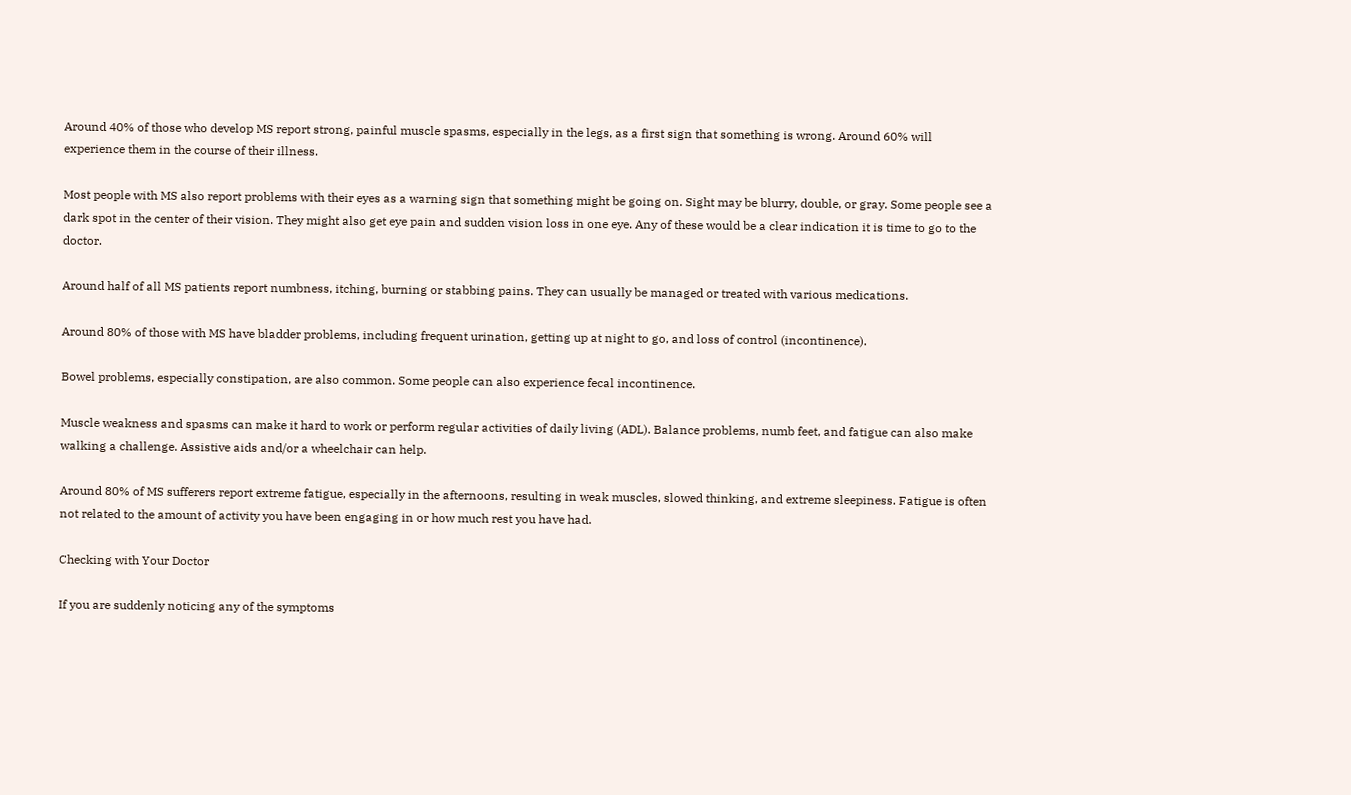Around 40% of those who develop MS report strong, painful muscle spasms, especially in the legs, as a first sign that something is wrong. Around 60% will experience them in the course of their illness.

Most people with MS also report problems with their eyes as a warning sign that something might be going on. Sight may be blurry, double, or gray. Some people see a dark spot in the center of their vision. They might also get eye pain and sudden vision loss in one eye. Any of these would be a clear indication it is time to go to the doctor.

Around half of all MS patients report numbness, itching, burning or stabbing pains. They can usually be managed or treated with various medications.

Around 80% of those with MS have bladder problems, including frequent urination, getting up at night to go, and loss of control (incontinence).

Bowel problems, especially constipation, are also common. Some people can also experience fecal incontinence.

Muscle weakness and spasms can make it hard to work or perform regular activities of daily living (ADL). Balance problems, numb feet, and fatigue can also make walking a challenge. Assistive aids and/or a wheelchair can help.

Around 80% of MS sufferers report extreme fatigue, especially in the afternoons, resulting in weak muscles, slowed thinking, and extreme sleepiness. Fatigue is often not related to the amount of activity you have been engaging in or how much rest you have had.

Checking with Your Doctor

If you are suddenly noticing any of the symptoms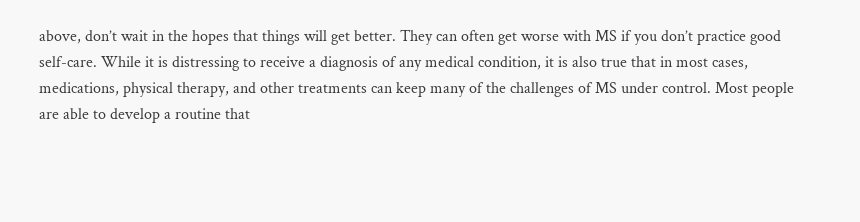above, don’t wait in the hopes that things will get better. They can often get worse with MS if you don’t practice good self-care. While it is distressing to receive a diagnosis of any medical condition, it is also true that in most cases, medications, physical therapy, and other treatments can keep many of the challenges of MS under control. Most people are able to develop a routine that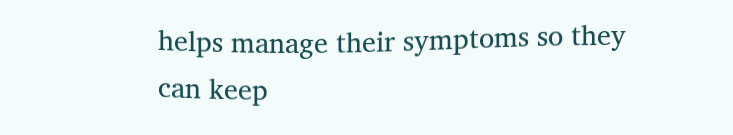helps manage their symptoms so they can keep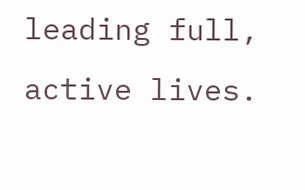leading full, active lives.